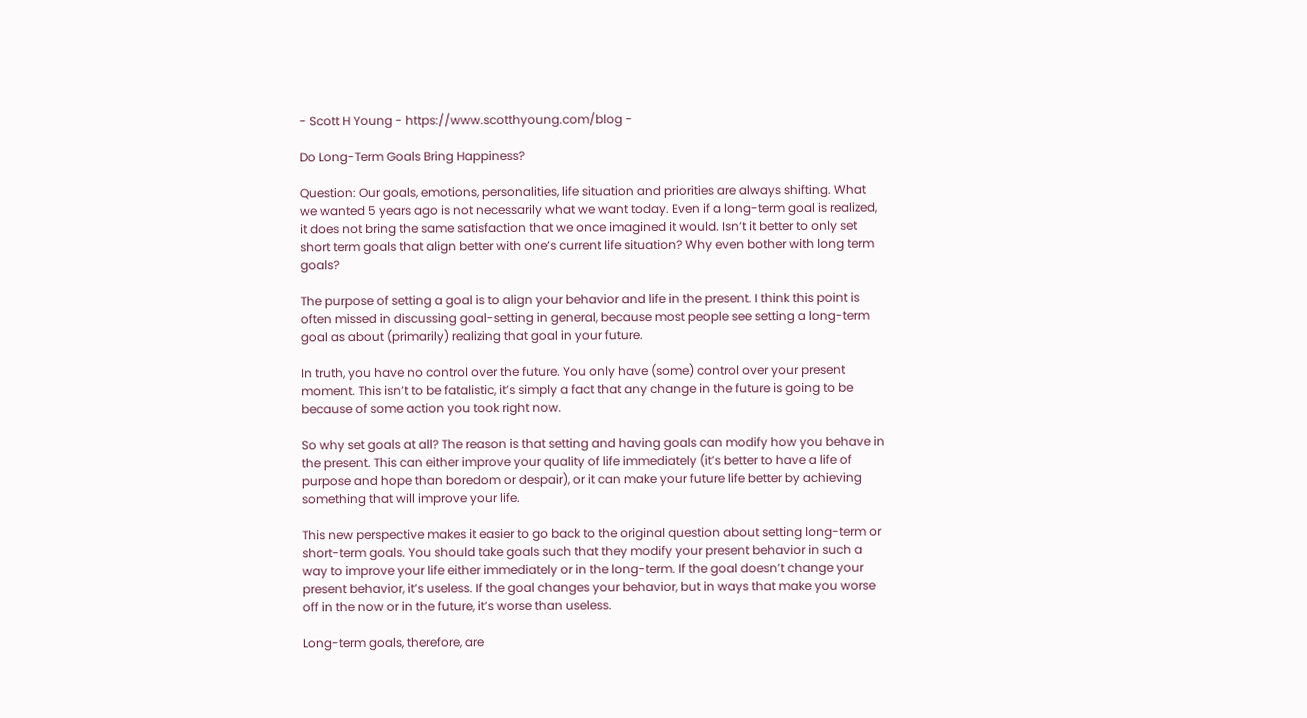- Scott H Young - https://www.scotthyoung.com/blog -

Do Long-Term Goals Bring Happiness?

Question: Our goals, emotions, personalities, life situation and priorities are always shifting. What we wanted 5 years ago is not necessarily what we want today. Even if a long-term goal is realized, it does not bring the same satisfaction that we once imagined it would. Isn’t it better to only set short term goals that align better with one’s current life situation? Why even bother with long term goals?

The purpose of setting a goal is to align your behavior and life in the present. I think this point is often missed in discussing goal-setting in general, because most people see setting a long-term goal as about (primarily) realizing that goal in your future.

In truth, you have no control over the future. You only have (some) control over your present moment. This isn’t to be fatalistic, it’s simply a fact that any change in the future is going to be because of some action you took right now.

So why set goals at all? The reason is that setting and having goals can modify how you behave in the present. This can either improve your quality of life immediately (it’s better to have a life of purpose and hope than boredom or despair), or it can make your future life better by achieving something that will improve your life.

This new perspective makes it easier to go back to the original question about setting long-term or short-term goals. You should take goals such that they modify your present behavior in such a way to improve your life either immediately or in the long-term. If the goal doesn’t change your present behavior, it’s useless. If the goal changes your behavior, but in ways that make you worse off in the now or in the future, it’s worse than useless.

Long-term goals, therefore, are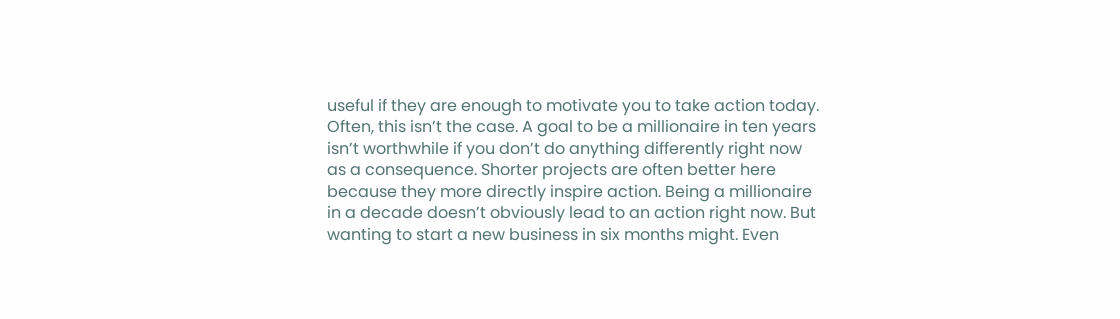useful if they are enough to motivate you to take action today. Often, this isn’t the case. A goal to be a millionaire in ten years isn’t worthwhile if you don’t do anything differently right now as a consequence. Shorter projects are often better here because they more directly inspire action. Being a millionaire in a decade doesn’t obviously lead to an action right now. But wanting to start a new business in six months might. Even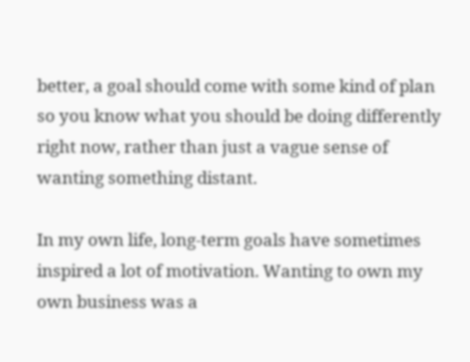better, a goal should come with some kind of plan so you know what you should be doing differently right now, rather than just a vague sense of wanting something distant.

In my own life, long-term goals have sometimes inspired a lot of motivation. Wanting to own my own business was a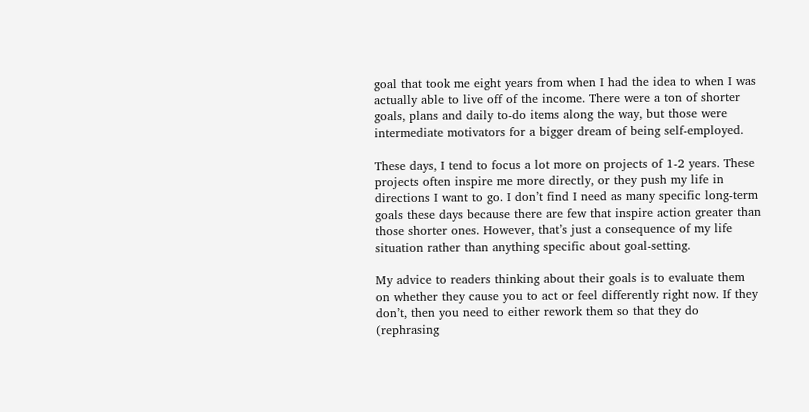goal that took me eight years from when I had the idea to when I was actually able to live off of the income. There were a ton of shorter goals, plans and daily to-do items along the way, but those were intermediate motivators for a bigger dream of being self-employed.

These days, I tend to focus a lot more on projects of 1-2 years. These projects often inspire me more directly, or they push my life in directions I want to go. I don’t find I need as many specific long-term goals these days because there are few that inspire action greater than those shorter ones. However, that’s just a consequence of my life situation rather than anything specific about goal-setting.

My advice to readers thinking about their goals is to evaluate them on whether they cause you to act or feel differently right now. If they don’t, then you need to either rework them so that they do (rephrasing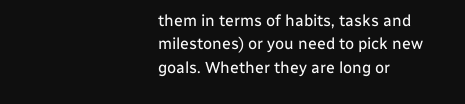them in terms of habits, tasks and milestones) or you need to pick new goals. Whether they are long or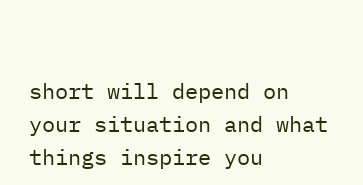short will depend on your situation and what things inspire you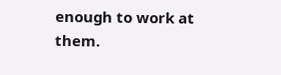enough to work at them.